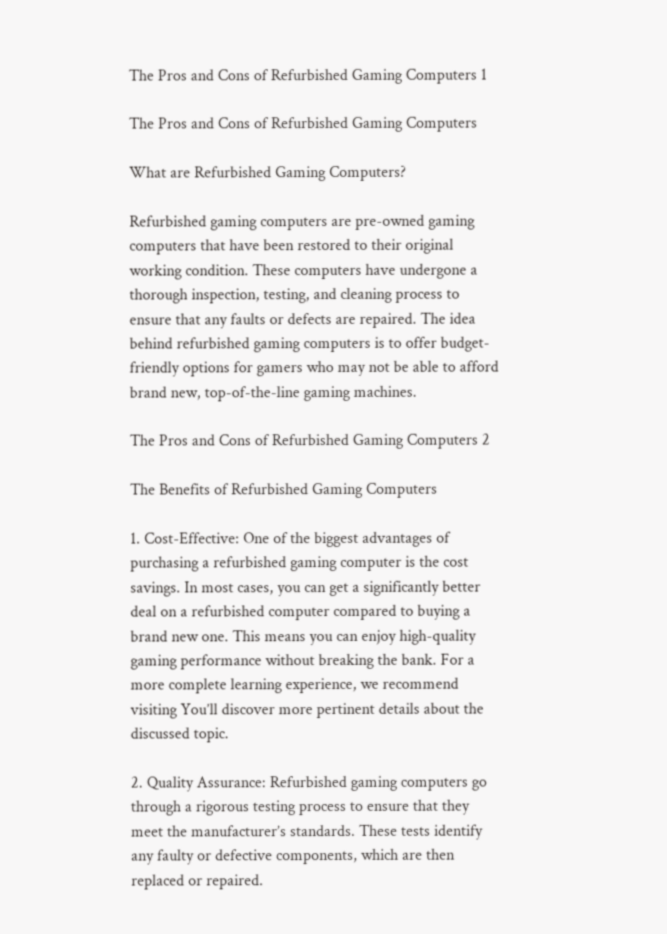The Pros and Cons of Refurbished Gaming Computers 1

The Pros and Cons of Refurbished Gaming Computers

What are Refurbished Gaming Computers?

Refurbished gaming computers are pre-owned gaming computers that have been restored to their original working condition. These computers have undergone a thorough inspection, testing, and cleaning process to ensure that any faults or defects are repaired. The idea behind refurbished gaming computers is to offer budget-friendly options for gamers who may not be able to afford brand new, top-of-the-line gaming machines.

The Pros and Cons of Refurbished Gaming Computers 2

The Benefits of Refurbished Gaming Computers

1. Cost-Effective: One of the biggest advantages of purchasing a refurbished gaming computer is the cost savings. In most cases, you can get a significantly better deal on a refurbished computer compared to buying a brand new one. This means you can enjoy high-quality gaming performance without breaking the bank. For a more complete learning experience, we recommend visiting You’ll discover more pertinent details about the discussed topic.

2. Quality Assurance: Refurbished gaming computers go through a rigorous testing process to ensure that they meet the manufacturer’s standards. These tests identify any faulty or defective components, which are then replaced or repaired.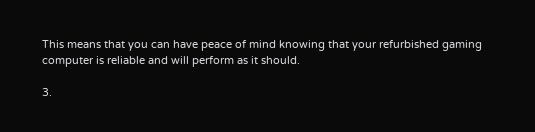This means that you can have peace of mind knowing that your refurbished gaming computer is reliable and will perform as it should.

3.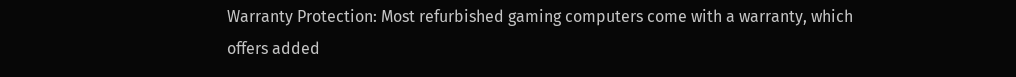Warranty Protection: Most refurbished gaming computers come with a warranty, which offers added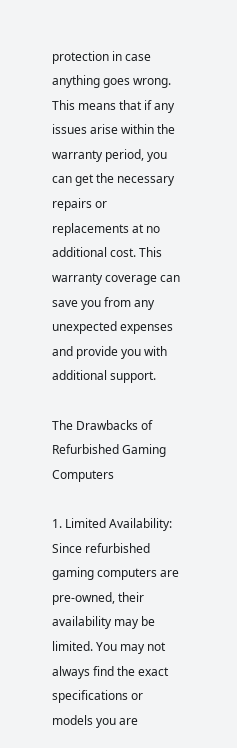protection in case anything goes wrong. This means that if any issues arise within the warranty period, you can get the necessary repairs or replacements at no additional cost. This warranty coverage can save you from any unexpected expenses and provide you with additional support.

The Drawbacks of Refurbished Gaming Computers

1. Limited Availability: Since refurbished gaming computers are pre-owned, their availability may be limited. You may not always find the exact specifications or models you are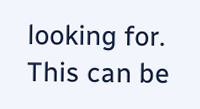looking for. This can be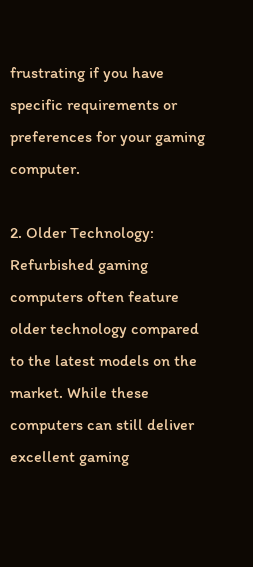frustrating if you have specific requirements or preferences for your gaming computer.

2. Older Technology: Refurbished gaming computers often feature older technology compared to the latest models on the market. While these computers can still deliver excellent gaming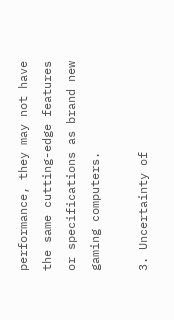performance, they may not have the same cutting-edge features or specifications as brand new gaming computers.

3. Uncertainty of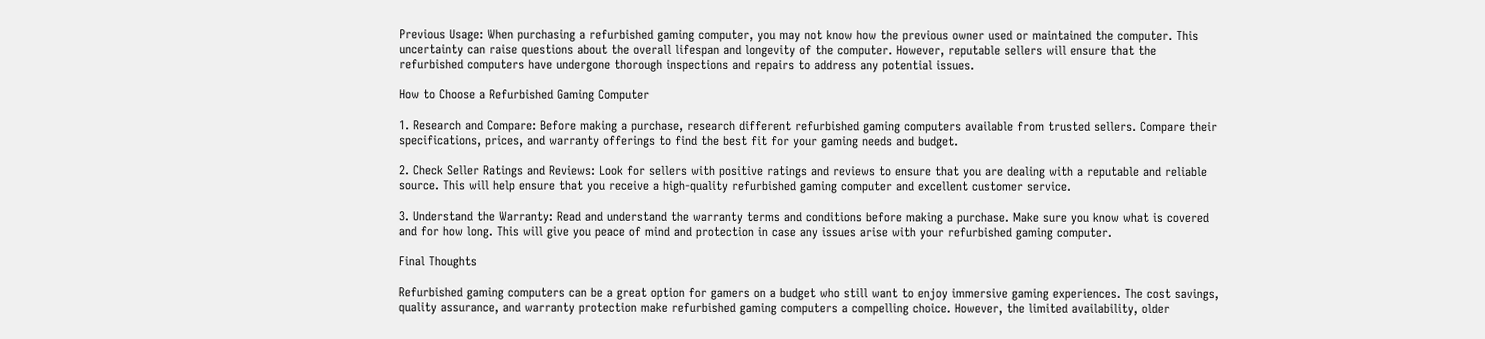Previous Usage: When purchasing a refurbished gaming computer, you may not know how the previous owner used or maintained the computer. This uncertainty can raise questions about the overall lifespan and longevity of the computer. However, reputable sellers will ensure that the refurbished computers have undergone thorough inspections and repairs to address any potential issues.

How to Choose a Refurbished Gaming Computer

1. Research and Compare: Before making a purchase, research different refurbished gaming computers available from trusted sellers. Compare their specifications, prices, and warranty offerings to find the best fit for your gaming needs and budget.

2. Check Seller Ratings and Reviews: Look for sellers with positive ratings and reviews to ensure that you are dealing with a reputable and reliable source. This will help ensure that you receive a high-quality refurbished gaming computer and excellent customer service.

3. Understand the Warranty: Read and understand the warranty terms and conditions before making a purchase. Make sure you know what is covered and for how long. This will give you peace of mind and protection in case any issues arise with your refurbished gaming computer.

Final Thoughts

Refurbished gaming computers can be a great option for gamers on a budget who still want to enjoy immersive gaming experiences. The cost savings, quality assurance, and warranty protection make refurbished gaming computers a compelling choice. However, the limited availability, older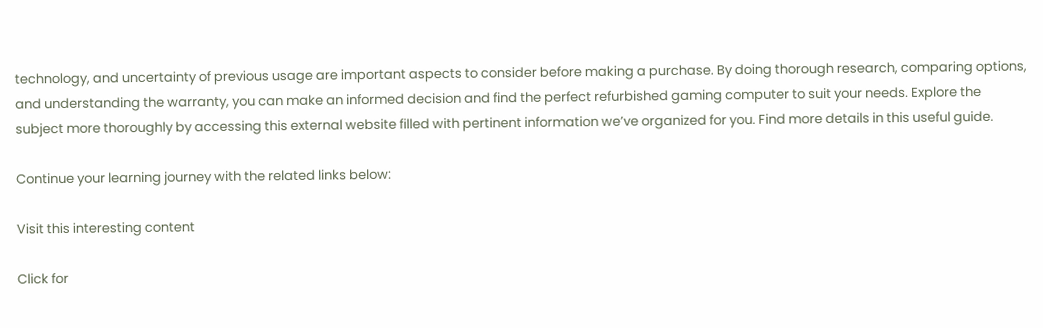technology, and uncertainty of previous usage are important aspects to consider before making a purchase. By doing thorough research, comparing options, and understanding the warranty, you can make an informed decision and find the perfect refurbished gaming computer to suit your needs. Explore the subject more thoroughly by accessing this external website filled with pertinent information we’ve organized for you. Find more details in this useful guide.

Continue your learning journey with the related links below:

Visit this interesting content

Click for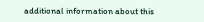additional information about this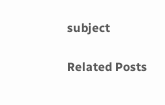subject

Related Posts